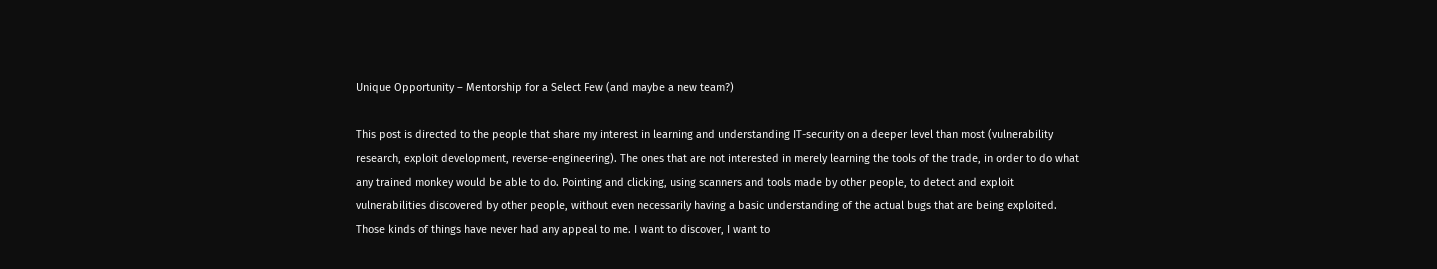Unique Opportunity – Mentorship for a Select Few (and maybe a new team?)

This post is directed to the people that share my interest in learning and understanding IT-security on a deeper level than most (vulnerability research, exploit development, reverse-engineering). The ones that are not interested in merely learning the tools of the trade, in order to do what any trained monkey would be able to do. Pointing and clicking, using scanners and tools made by other people, to detect and exploit vulnerabilities discovered by other people, without even necessarily having a basic understanding of the actual bugs that are being exploited. Those kinds of things have never had any appeal to me. I want to discover, I want to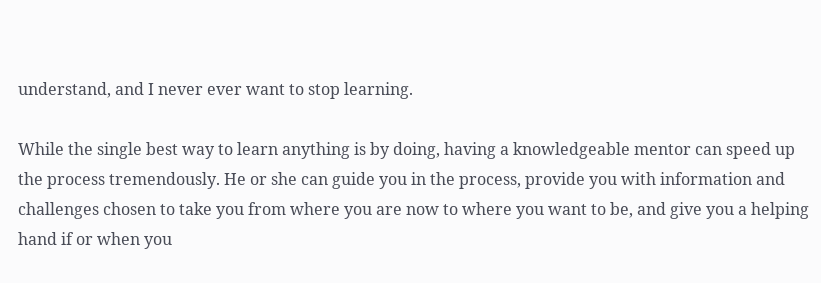understand, and I never ever want to stop learning.

While the single best way to learn anything is by doing, having a knowledgeable mentor can speed up the process tremendously. He or she can guide you in the process, provide you with information and challenges chosen to take you from where you are now to where you want to be, and give you a helping hand if or when you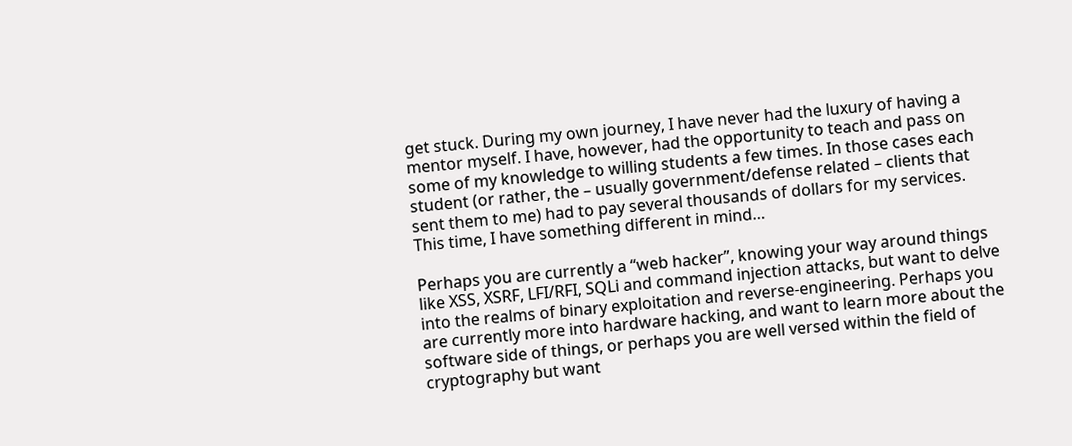get stuck. During my own journey, I have never had the luxury of having a mentor myself. I have, however, had the opportunity to teach and pass on some of my knowledge to willing students a few times. In those cases each student (or rather, the – usually government/defense related – clients that sent them to me) had to pay several thousands of dollars for my services. This time, I have something different in mind…

Perhaps you are currently a “web hacker”, knowing your way around things like XSS, XSRF, LFI/RFI, SQLi and command injection attacks, but want to delve into the realms of binary exploitation and reverse-engineering. Perhaps you are currently more into hardware hacking, and want to learn more about the software side of things, or perhaps you are well versed within the field of cryptography but want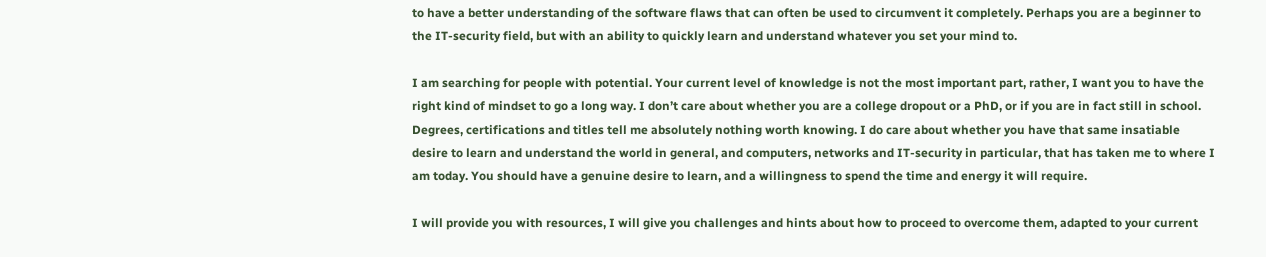to have a better understanding of the software flaws that can often be used to circumvent it completely. Perhaps you are a beginner to the IT-security field, but with an ability to quickly learn and understand whatever you set your mind to.

I am searching for people with potential. Your current level of knowledge is not the most important part, rather, I want you to have the right kind of mindset to go a long way. I don’t care about whether you are a college dropout or a PhD, or if you are in fact still in school. Degrees, certifications and titles tell me absolutely nothing worth knowing. I do care about whether you have that same insatiable desire to learn and understand the world in general, and computers, networks and IT-security in particular, that has taken me to where I am today. You should have a genuine desire to learn, and a willingness to spend the time and energy it will require.

I will provide you with resources, I will give you challenges and hints about how to proceed to overcome them, adapted to your current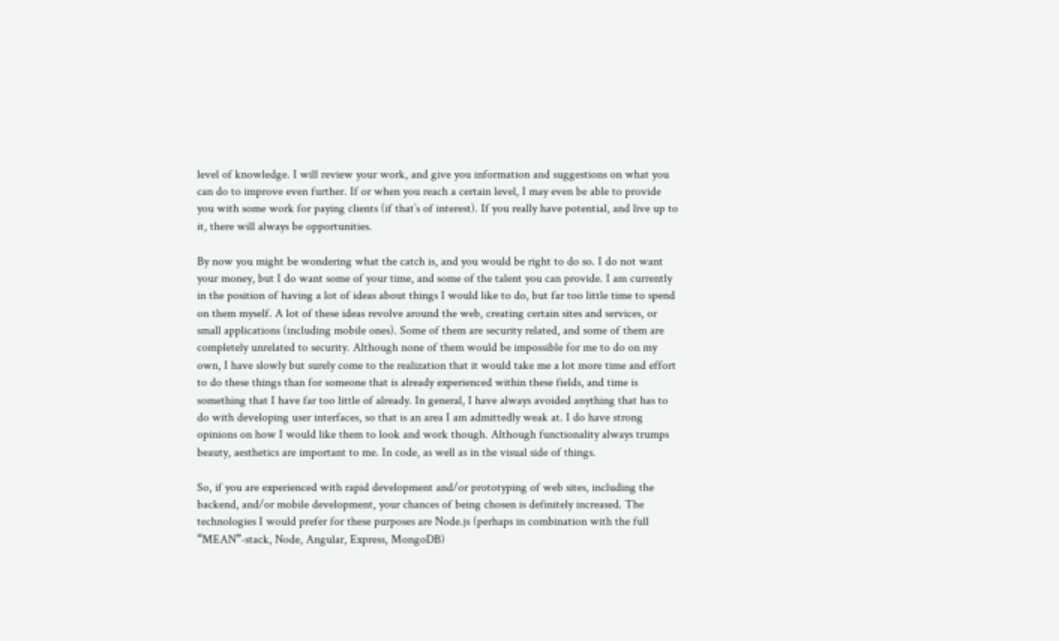level of knowledge. I will review your work, and give you information and suggestions on what you can do to improve even further. If or when you reach a certain level, I may even be able to provide you with some work for paying clients (if that’s of interest). If you really have potential, and live up to it, there will always be opportunities.

By now you might be wondering what the catch is, and you would be right to do so. I do not want your money, but I do want some of your time, and some of the talent you can provide. I am currently in the position of having a lot of ideas about things I would like to do, but far too little time to spend on them myself. A lot of these ideas revolve around the web, creating certain sites and services, or small applications (including mobile ones). Some of them are security related, and some of them are completely unrelated to security. Although none of them would be impossible for me to do on my own, I have slowly but surely come to the realization that it would take me a lot more time and effort to do these things than for someone that is already experienced within these fields, and time is something that I have far too little of already. In general, I have always avoided anything that has to do with developing user interfaces, so that is an area I am admittedly weak at. I do have strong opinions on how I would like them to look and work though. Although functionality always trumps beauty, aesthetics are important to me. In code, as well as in the visual side of things.

So, if you are experienced with rapid development and/or prototyping of web sites, including the backend, and/or mobile development, your chances of being chosen is definitely increased. The technologies I would prefer for these purposes are Node.js (perhaps in combination with the full “MEAN”-stack, Node, Angular, Express, MongoDB)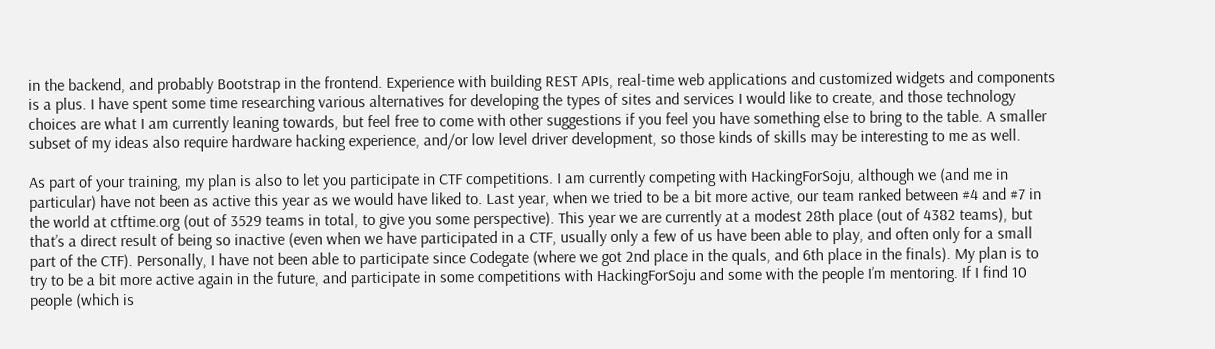in the backend, and probably Bootstrap in the frontend. Experience with building REST APIs, real-time web applications and customized widgets and components is a plus. I have spent some time researching various alternatives for developing the types of sites and services I would like to create, and those technology choices are what I am currently leaning towards, but feel free to come with other suggestions if you feel you have something else to bring to the table. A smaller subset of my ideas also require hardware hacking experience, and/or low level driver development, so those kinds of skills may be interesting to me as well.

As part of your training, my plan is also to let you participate in CTF competitions. I am currently competing with HackingForSoju, although we (and me in particular) have not been as active this year as we would have liked to. Last year, when we tried to be a bit more active, our team ranked between #4 and #7 in the world at ctftime.org (out of 3529 teams in total, to give you some perspective). This year we are currently at a modest 28th place (out of 4382 teams), but that’s a direct result of being so inactive (even when we have participated in a CTF, usually only a few of us have been able to play, and often only for a small part of the CTF). Personally, I have not been able to participate since Codegate (where we got 2nd place in the quals, and 6th place in the finals). My plan is to try to be a bit more active again in the future, and participate in some competitions with HackingForSoju and some with the people I’m mentoring. If I find 10 people (which is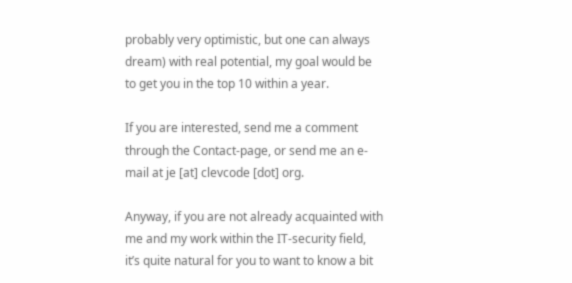probably very optimistic, but one can always dream) with real potential, my goal would be to get you in the top 10 within a year.

If you are interested, send me a comment through the Contact-page, or send me an e-mail at je [at] clevcode [dot] org.

Anyway, if you are not already acquainted with me and my work within the IT-security field, it’s quite natural for you to want to know a bit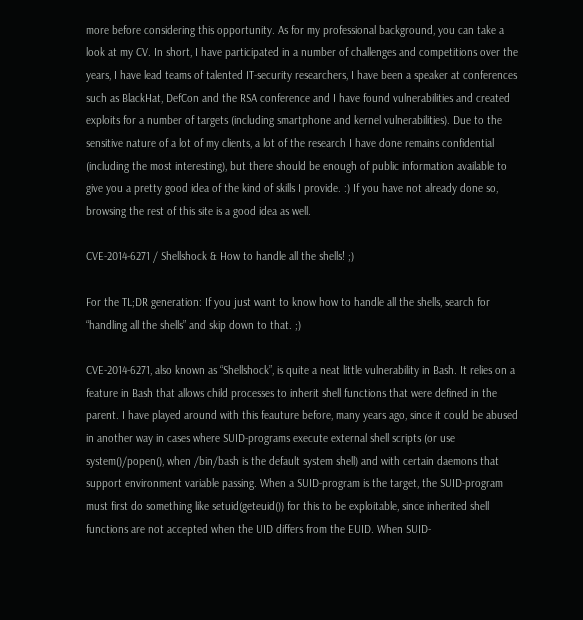more before considering this opportunity. As for my professional background, you can take a look at my CV. In short, I have participated in a number of challenges and competitions over the years, I have lead teams of talented IT-security researchers, I have been a speaker at conferences such as BlackHat, DefCon and the RSA conference and I have found vulnerabilities and created exploits for a number of targets (including smartphone and kernel vulnerabilities). Due to the sensitive nature of a lot of my clients, a lot of the research I have done remains confidential (including the most interesting), but there should be enough of public information available to give you a pretty good idea of the kind of skills I provide. :) If you have not already done so, browsing the rest of this site is a good idea as well.

CVE-2014-6271 / Shellshock & How to handle all the shells! ;)

For the TL;DR generation: If you just want to know how to handle all the shells, search for “handling all the shells” and skip down to that. ;)

CVE-2014-6271, also known as “Shellshock”, is quite a neat little vulnerability in Bash. It relies on a feature in Bash that allows child processes to inherit shell functions that were defined in the parent. I have played around with this feauture before, many years ago, since it could be abused in another way in cases where SUID-programs execute external shell scripts (or use system()/popen(), when /bin/bash is the default system shell) and with certain daemons that support environment variable passing. When a SUID-program is the target, the SUID-program must first do something like setuid(geteuid()) for this to be exploitable, since inherited shell functions are not accepted when the UID differs from the EUID. When SUID-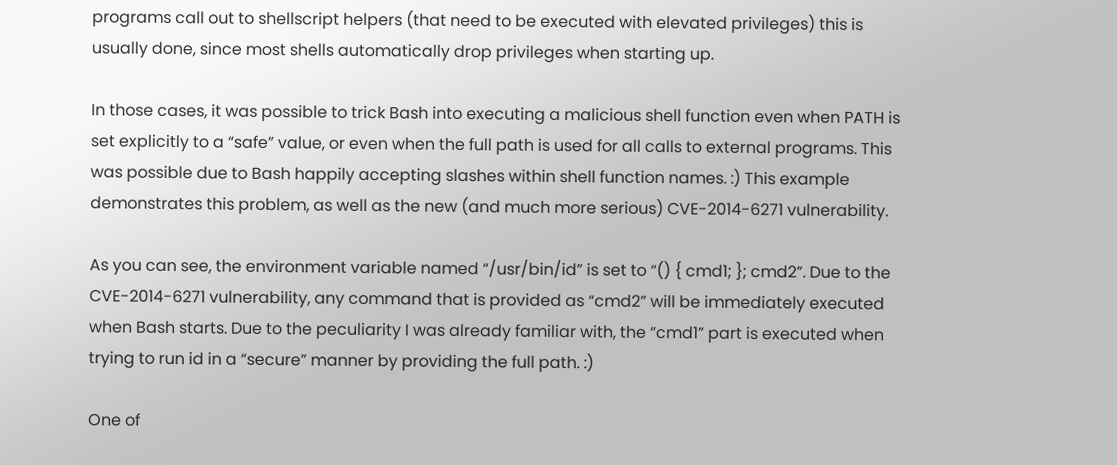programs call out to shellscript helpers (that need to be executed with elevated privileges) this is usually done, since most shells automatically drop privileges when starting up.

In those cases, it was possible to trick Bash into executing a malicious shell function even when PATH is set explicitly to a “safe” value, or even when the full path is used for all calls to external programs. This was possible due to Bash happily accepting slashes within shell function names. :) This example demonstrates this problem, as well as the new (and much more serious) CVE-2014-6271 vulnerability.

As you can see, the environment variable named “/usr/bin/id” is set to “() { cmd1; }; cmd2”. Due to the CVE-2014-6271 vulnerability, any command that is provided as “cmd2” will be immediately executed when Bash starts. Due to the peculiarity I was already familiar with, the “cmd1” part is executed when trying to run id in a “secure” manner by providing the full path. :)

One of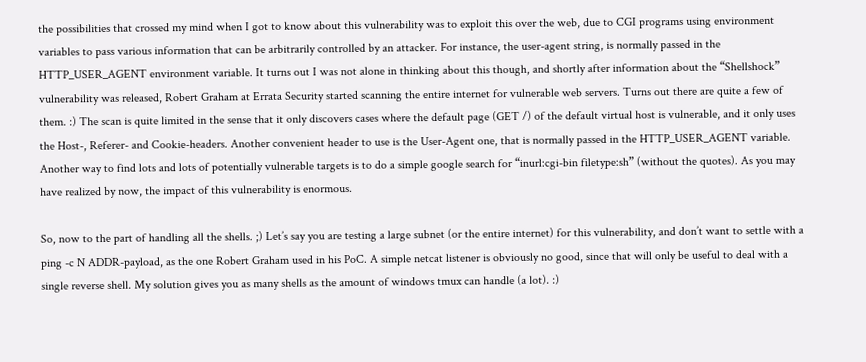the possibilities that crossed my mind when I got to know about this vulnerability was to exploit this over the web, due to CGI programs using environment variables to pass various information that can be arbitrarily controlled by an attacker. For instance, the user-agent string, is normally passed in the HTTP_USER_AGENT environment variable. It turns out I was not alone in thinking about this though, and shortly after information about the “Shellshock” vulnerability was released, Robert Graham at Errata Security started scanning the entire internet for vulnerable web servers. Turns out there are quite a few of them. :) The scan is quite limited in the sense that it only discovers cases where the default page (GET /) of the default virtual host is vulnerable, and it only uses the Host-, Referer- and Cookie-headers. Another convenient header to use is the User-Agent one, that is normally passed in the HTTP_USER_AGENT variable. Another way to find lots and lots of potentially vulnerable targets is to do a simple google search for “inurl:cgi-bin filetype:sh” (without the quotes). As you may have realized by now, the impact of this vulnerability is enormous.

So, now to the part of handling all the shells. ;) Let’s say you are testing a large subnet (or the entire internet) for this vulnerability, and don’t want to settle with a ping -c N ADDR-payload, as the one Robert Graham used in his PoC. A simple netcat listener is obviously no good, since that will only be useful to deal with a single reverse shell. My solution gives you as many shells as the amount of windows tmux can handle (a lot). :)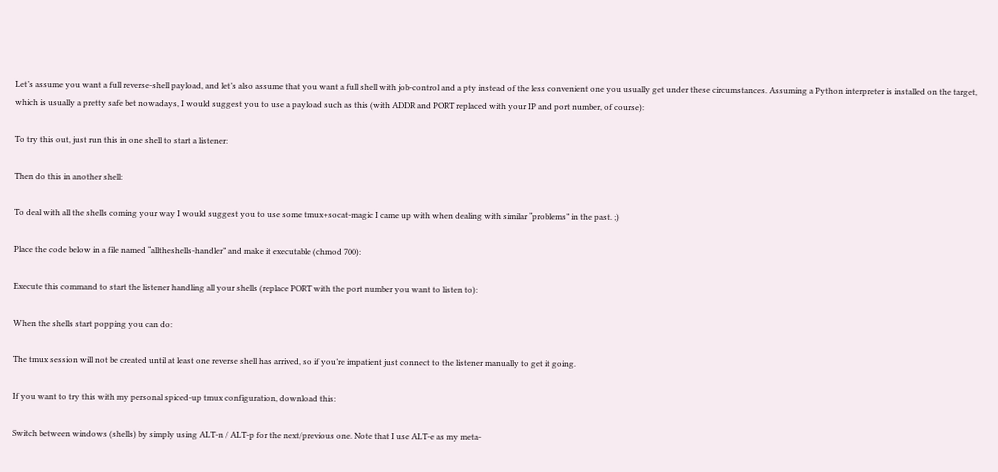Let’s assume you want a full reverse-shell payload, and let’s also assume that you want a full shell with job-control and a pty instead of the less convenient one you usually get under these circumstances. Assuming a Python interpreter is installed on the target, which is usually a pretty safe bet nowadays, I would suggest you to use a payload such as this (with ADDR and PORT replaced with your IP and port number, of course):

To try this out, just run this in one shell to start a listener:

Then do this in another shell:

To deal with all the shells coming your way I would suggest you to use some tmux+socat-magic I came up with when dealing with similar “problems” in the past. ;)

Place the code below in a file named “alltheshells-handler” and make it executable (chmod 700):

Execute this command to start the listener handling all your shells (replace PORT with the port number you want to listen to):

When the shells start popping you can do:

The tmux session will not be created until at least one reverse shell has arrived, so if you’re impatient just connect to the listener manually to get it going.

If you want to try this with my personal spiced-up tmux configuration, download this:

Switch between windows (shells) by simply using ALT-n / ALT-p for the next/previous one. Note that I use ALT-e as my meta-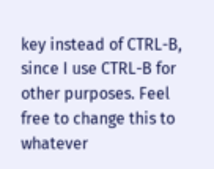key instead of CTRL-B, since I use CTRL-B for other purposes. Feel free to change this to whatever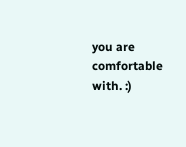you are comfortable with. :)